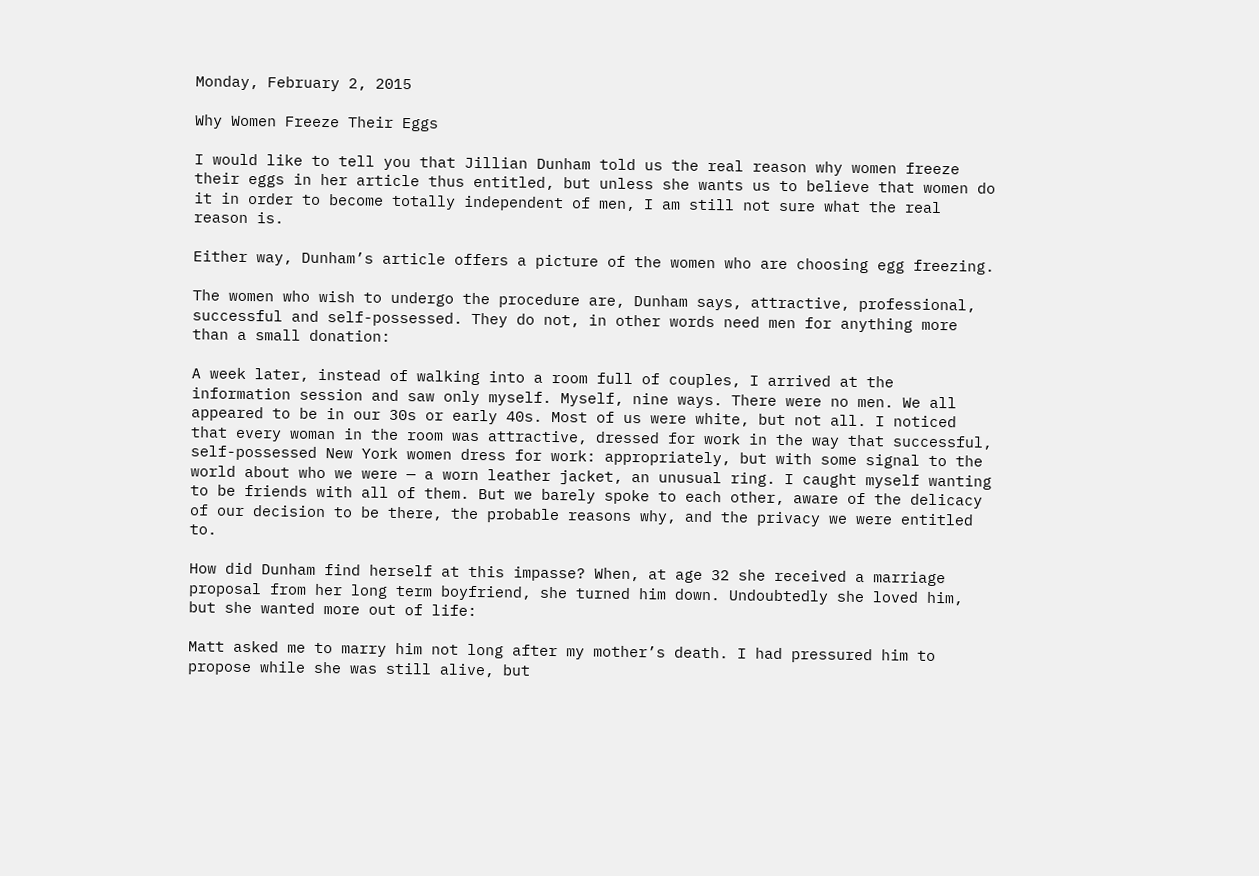Monday, February 2, 2015

Why Women Freeze Their Eggs

I would like to tell you that Jillian Dunham told us the real reason why women freeze their eggs in her article thus entitled, but unless she wants us to believe that women do it in order to become totally independent of men, I am still not sure what the real reason is.

Either way, Dunham’s article offers a picture of the women who are choosing egg freezing.

The women who wish to undergo the procedure are, Dunham says, attractive, professional, successful and self-possessed. They do not, in other words need men for anything more than a small donation:

A week later, instead of walking into a room full of couples, I arrived at the information session and saw only myself. Myself, nine ways. There were no men. We all appeared to be in our 30s or early 40s. Most of us were white, but not all. I noticed that every woman in the room was attractive, dressed for work in the way that successful, self-possessed New York women dress for work: appropriately, but with some signal to the world about who we were — a worn leather jacket, an unusual ring. I caught myself wanting to be friends with all of them. But we barely spoke to each other, aware of the delicacy of our decision to be there, the probable reasons why, and the privacy we were entitled to.

How did Dunham find herself at this impasse? When, at age 32 she received a marriage proposal from her long term boyfriend, she turned him down. Undoubtedly she loved him, but she wanted more out of life:

Matt asked me to marry him not long after my mother’s death. I had pressured him to propose while she was still alive, but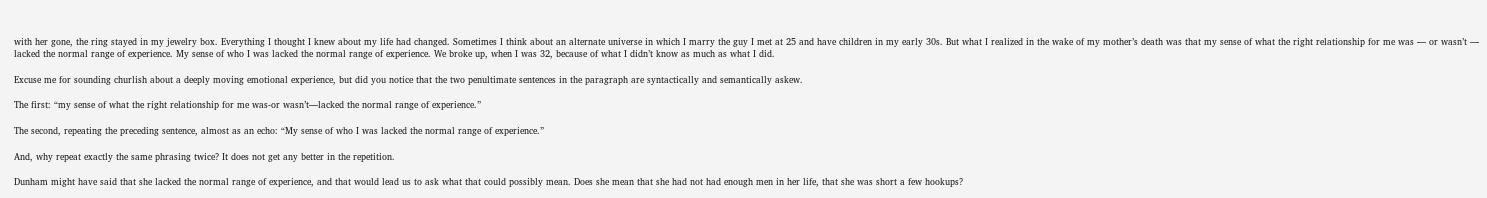with her gone, the ring stayed in my jewelry box. Everything I thought I knew about my life had changed. Sometimes I think about an alternate universe in which I marry the guy I met at 25 and have children in my early 30s. But what I realized in the wake of my mother’s death was that my sense of what the right relationship for me was — or wasn’t — lacked the normal range of experience. My sense of who I was lacked the normal range of experience. We broke up, when I was 32, because of what I didn’t know as much as what I did.

Excuse me for sounding churlish about a deeply moving emotional experience, but did you notice that the two penultimate sentences in the paragraph are syntactically and semantically askew.

The first: “my sense of what the right relationship for me was-or wasn’t—lacked the normal range of experience.”

The second, repeating the preceding sentence, almost as an echo: “My sense of who I was lacked the normal range of experience.”

And, why repeat exactly the same phrasing twice? It does not get any better in the repetition.

Dunham might have said that she lacked the normal range of experience, and that would lead us to ask what that could possibly mean. Does she mean that she had not had enough men in her life, that she was short a few hookups?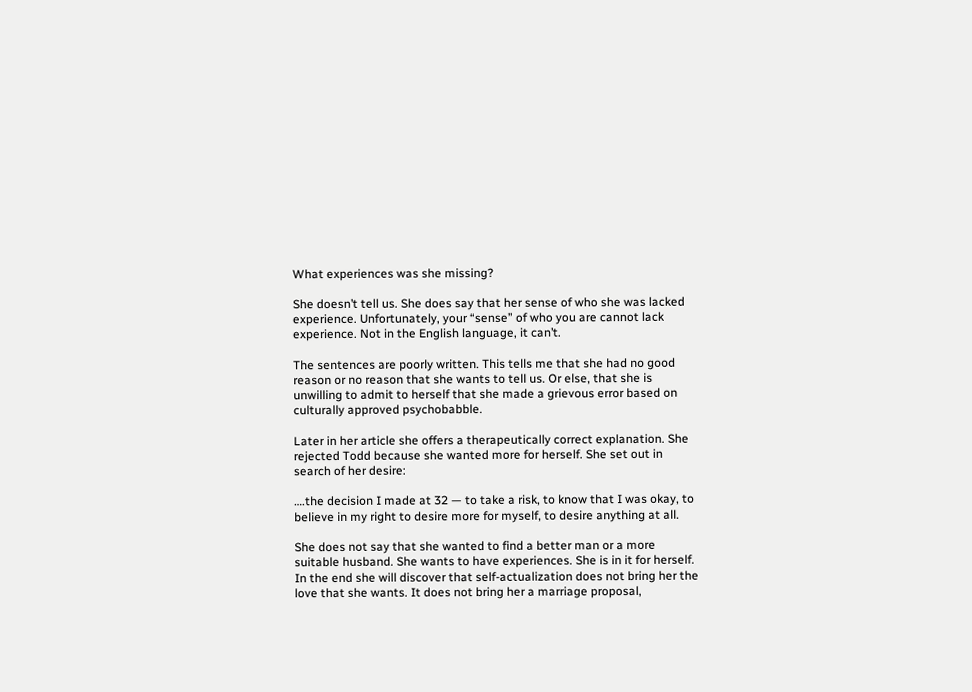What experiences was she missing?

She doesn’t tell us. She does say that her sense of who she was lacked experience. Unfortunately, your “sense” of who you are cannot lack experience. Not in the English language, it can’t.

The sentences are poorly written. This tells me that she had no good reason or no reason that she wants to tell us. Or else, that she is unwilling to admit to herself that she made a grievous error based on culturally approved psychobabble.

Later in her article she offers a therapeutically correct explanation. She rejected Todd because she wanted more for herself. She set out in search of her desire:

….the decision I made at 32 — to take a risk, to know that I was okay, to believe in my right to desire more for myself, to desire anything at all.

She does not say that she wanted to find a better man or a more suitable husband. She wants to have experiences. She is in it for herself. In the end she will discover that self-actualization does not bring her the love that she wants. It does not bring her a marriage proposal,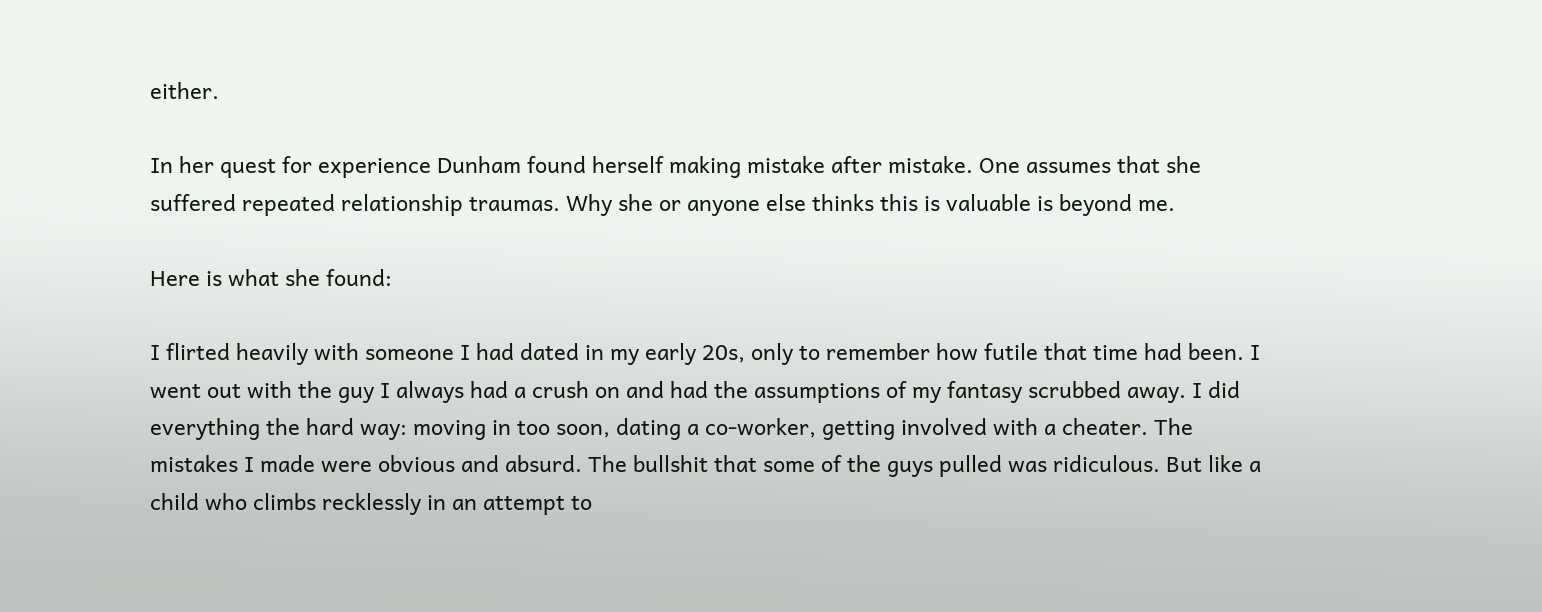either.

In her quest for experience Dunham found herself making mistake after mistake. One assumes that she suffered repeated relationship traumas. Why she or anyone else thinks this is valuable is beyond me.

Here is what she found:

I flirted heavily with someone I had dated in my early 20s, only to remember how futile that time had been. I went out with the guy I always had a crush on and had the assumptions of my fantasy scrubbed away. I did everything the hard way: moving in too soon, dating a co-worker, getting involved with a cheater. The mistakes I made were obvious and absurd. The bullshit that some of the guys pulled was ridiculous. But like a child who climbs recklessly in an attempt to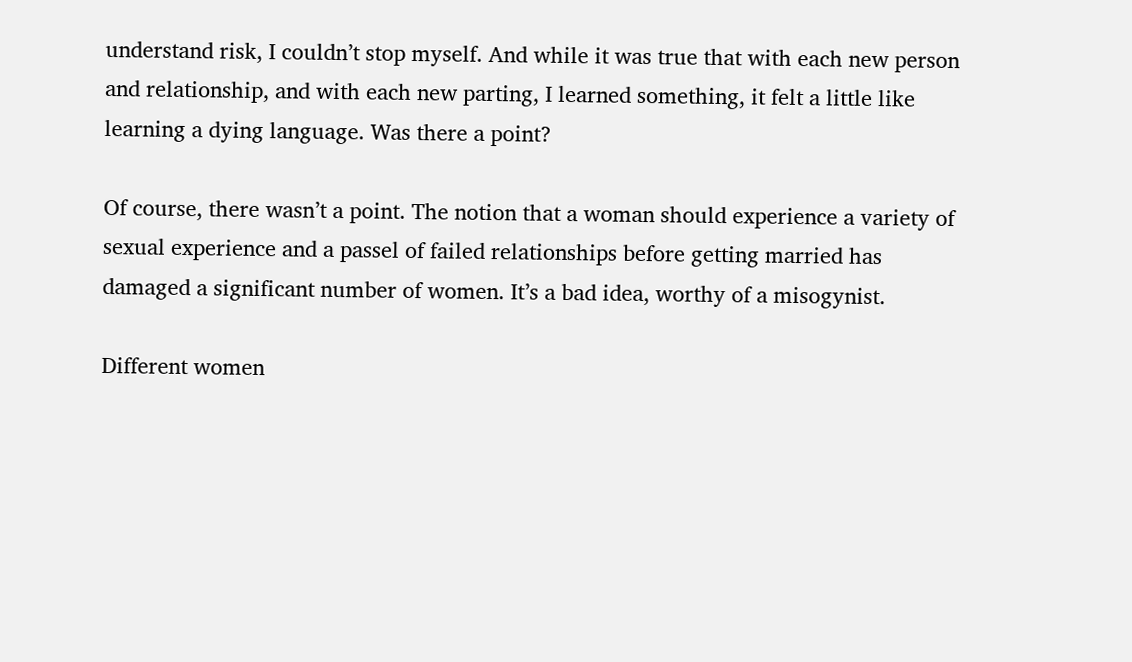understand risk, I couldn’t stop myself. And while it was true that with each new person and relationship, and with each new parting, I learned something, it felt a little like learning a dying language. Was there a point?

Of course, there wasn’t a point. The notion that a woman should experience a variety of sexual experience and a passel of failed relationships before getting married has damaged a significant number of women. It’s a bad idea, worthy of a misogynist.

Different women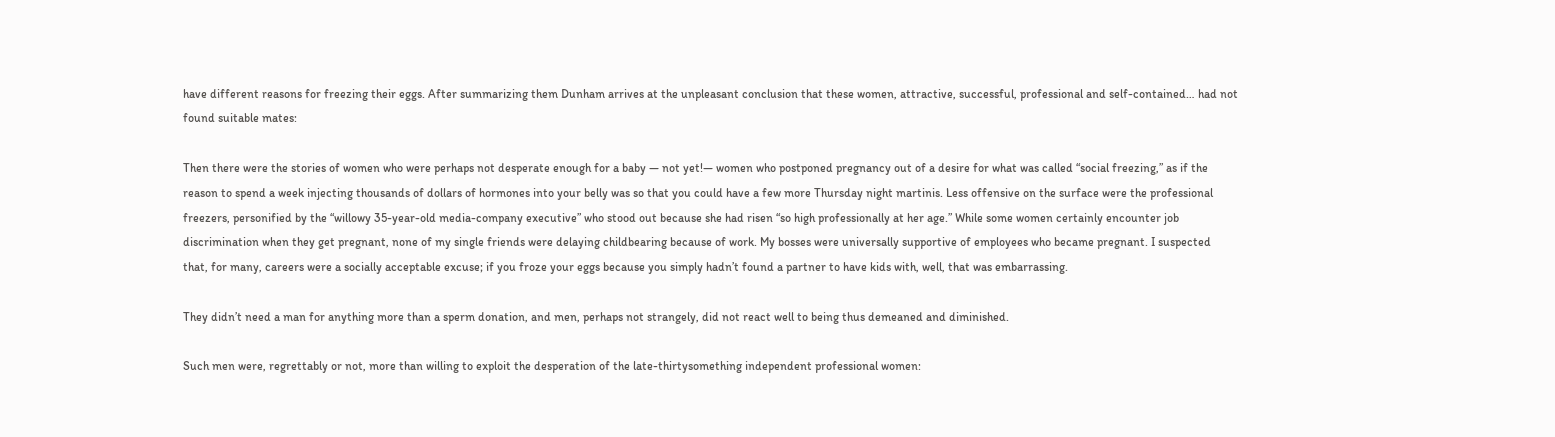have different reasons for freezing their eggs. After summarizing them Dunham arrives at the unpleasant conclusion that these women, attractive, successful, professional and self-contained… had not found suitable mates:

Then there were the stories of women who were perhaps not desperate enough for a baby — not yet!— women who postponed pregnancy out of a desire for what was called “social freezing,” as if the reason to spend a week injecting thousands of dollars of hormones into your belly was so that you could have a few more Thursday night martinis. Less offensive on the surface were the professional freezers, personified by the “willowy 35-year-old media-company executive” who stood out because she had risen “so high professionally at her age.” While some women certainly encounter job discrimination when they get pregnant, none of my single friends were delaying childbearing because of work. My bosses were universally supportive of employees who became pregnant. I suspected that, for many, careers were a socially acceptable excuse; if you froze your eggs because you simply hadn’t found a partner to have kids with, well, that was embarrassing.

They didn’t need a man for anything more than a sperm donation, and men, perhaps not strangely, did not react well to being thus demeaned and diminished.

Such men were, regrettably or not, more than willing to exploit the desperation of the late-thirtysomething independent professional women: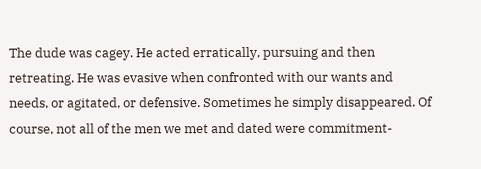The dude was cagey. He acted erratically, pursuing and then retreating. He was evasive when confronted with our wants and needs, or agitated, or defensive. Sometimes he simply disappeared. Of course, not all of the men we met and dated were commitment-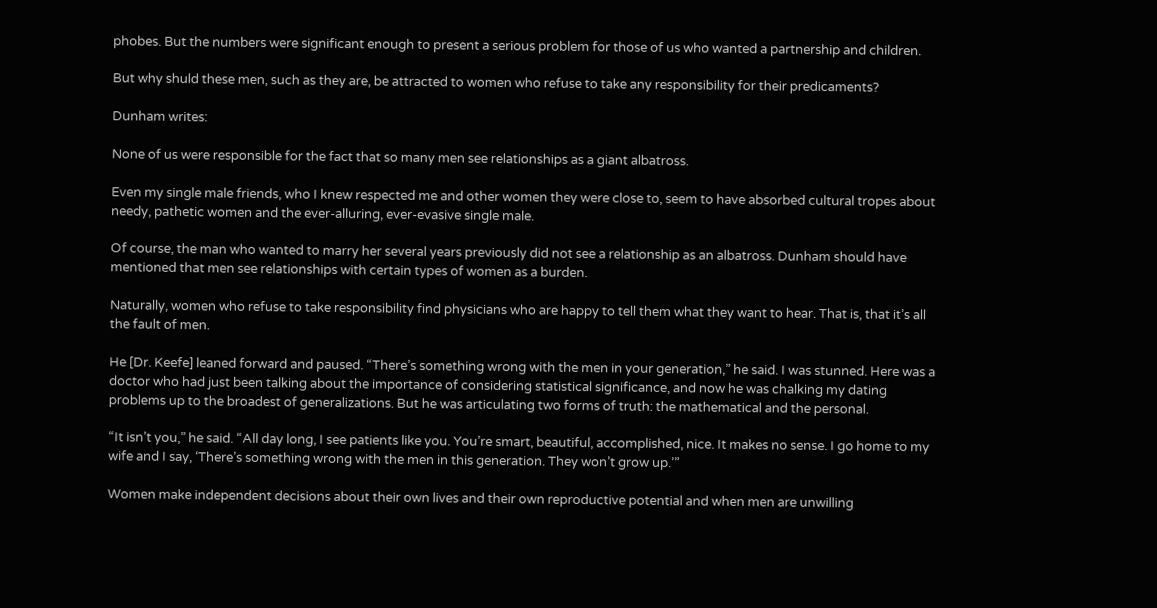phobes. But the numbers were significant enough to present a serious problem for those of us who wanted a partnership and children.

But why shuld these men, such as they are, be attracted to women who refuse to take any responsibility for their predicaments?

Dunham writes:

None of us were responsible for the fact that so many men see relationships as a giant albatross.

Even my single male friends, who I knew respected me and other women they were close to, seem to have absorbed cultural tropes about needy, pathetic women and the ever-alluring, ever-evasive single male.

Of course, the man who wanted to marry her several years previously did not see a relationship as an albatross. Dunham should have mentioned that men see relationships with certain types of women as a burden.

Naturally, women who refuse to take responsibility find physicians who are happy to tell them what they want to hear. That is, that it’s all the fault of men.

He [Dr. Keefe] leaned forward and paused. “There’s something wrong with the men in your generation,” he said. I was stunned. Here was a doctor who had just been talking about the importance of considering statistical significance, and now he was chalking my dating problems up to the broadest of generalizations. But he was articulating two forms of truth: the mathematical and the personal.

“It isn’t you,” he said. “All day long, I see patients like you. You’re smart, beautiful, accomplished, nice. It makes no sense. I go home to my wife and I say, ‘There’s something wrong with the men in this generation. They won’t grow up.’”

Women make independent decisions about their own lives and their own reproductive potential and when men are unwilling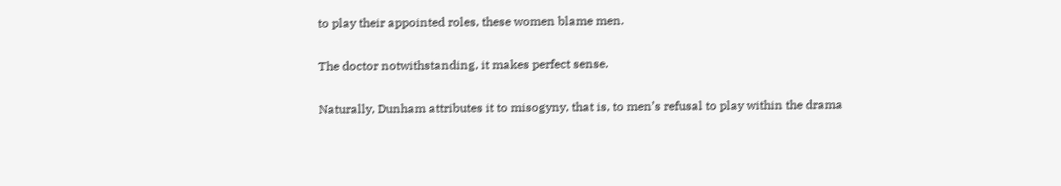to play their appointed roles, these women blame men.

The doctor notwithstanding, it makes perfect sense.

Naturally, Dunham attributes it to misogyny, that is, to men’s refusal to play within the drama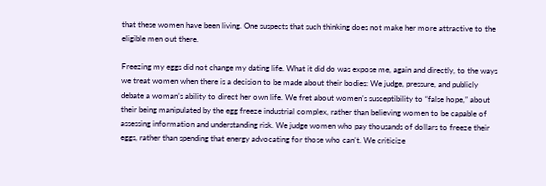that these women have been living. One suspects that such thinking does not make her more attractive to the eligible men out there.

Freezing my eggs did not change my dating life. What it did do was expose me, again and directly, to the ways we treat women when there is a decision to be made about their bodies: We judge, pressure, and publicly debate a woman’s ability to direct her own life. We fret about women’s susceptibility to “false hope,” about their being manipulated by the egg freeze industrial complex, rather than believing women to be capable of assessing information and understanding risk. We judge women who pay thousands of dollars to freeze their eggs, rather than spending that energy advocating for those who can’t. We criticize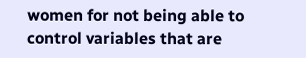women for not being able to control variables that are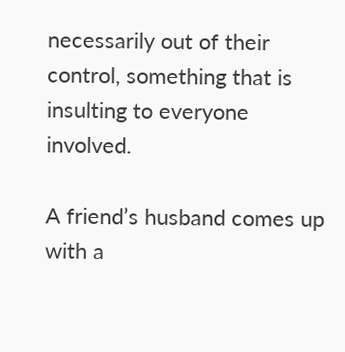necessarily out of their control, something that is insulting to everyone involved.

A friend’s husband comes up with a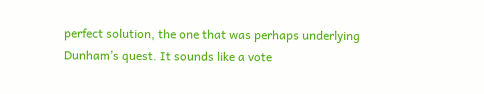perfect solution, the one that was perhaps underlying Dunham’s quest. It sounds like a vote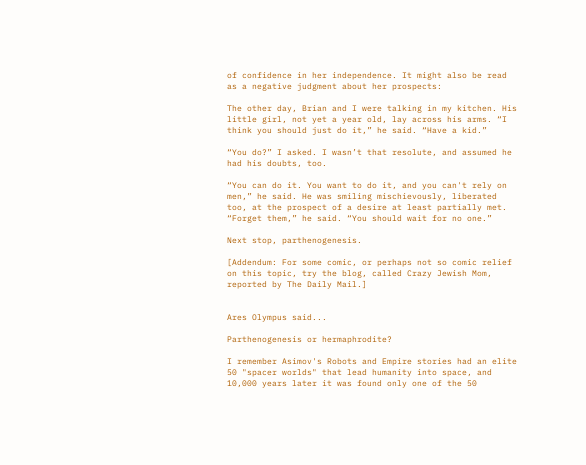of confidence in her independence. It might also be read as a negative judgment about her prospects:

The other day, Brian and I were talking in my kitchen. His little girl, not yet a year old, lay across his arms. “I think you should just do it,” he said. “Have a kid.”

“You do?” I asked. I wasn’t that resolute, and assumed he had his doubts, too.

“You can do it. You want to do it, and you can't rely on men,” he said. He was smiling mischievously, liberated too, at the prospect of a desire at least partially met. “Forget them,” he said. “You should wait for no one.”

Next stop, parthenogenesis.

[Addendum: For some comic, or perhaps not so comic relief on this topic, try the blog, called Crazy Jewish Mom, reported by The Daily Mail.]


Ares Olympus said...

Parthenogenesis or hermaphrodite?

I remember Asimov's Robots and Empire stories had an elite 50 "spacer worlds" that lead humanity into space, and 10,000 years later it was found only one of the 50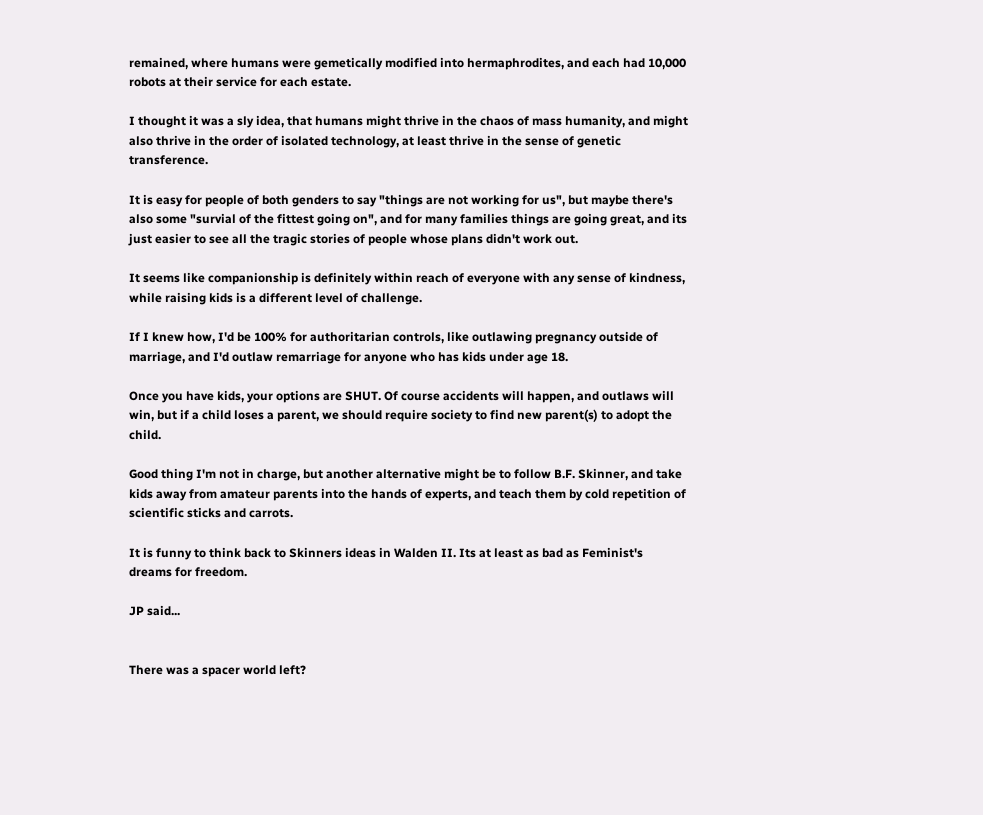remained, where humans were gemetically modified into hermaphrodites, and each had 10,000 robots at their service for each estate.

I thought it was a sly idea, that humans might thrive in the chaos of mass humanity, and might also thrive in the order of isolated technology, at least thrive in the sense of genetic transference.

It is easy for people of both genders to say "things are not working for us", but maybe there's also some "survial of the fittest going on", and for many families things are going great, and its just easier to see all the tragic stories of people whose plans didn't work out.

It seems like companionship is definitely within reach of everyone with any sense of kindness, while raising kids is a different level of challenge.

If I knew how, I'd be 100% for authoritarian controls, like outlawing pregnancy outside of marriage, and I'd outlaw remarriage for anyone who has kids under age 18.

Once you have kids, your options are SHUT. Of course accidents will happen, and outlaws will win, but if a child loses a parent, we should require society to find new parent(s) to adopt the child.

Good thing I'm not in charge, but another alternative might be to follow B.F. Skinner, and take kids away from amateur parents into the hands of experts, and teach them by cold repetition of scientific sticks and carrots.

It is funny to think back to Skinners ideas in Walden II. Its at least as bad as Feminist's dreams for freedom.

JP said...


There was a spacer world left?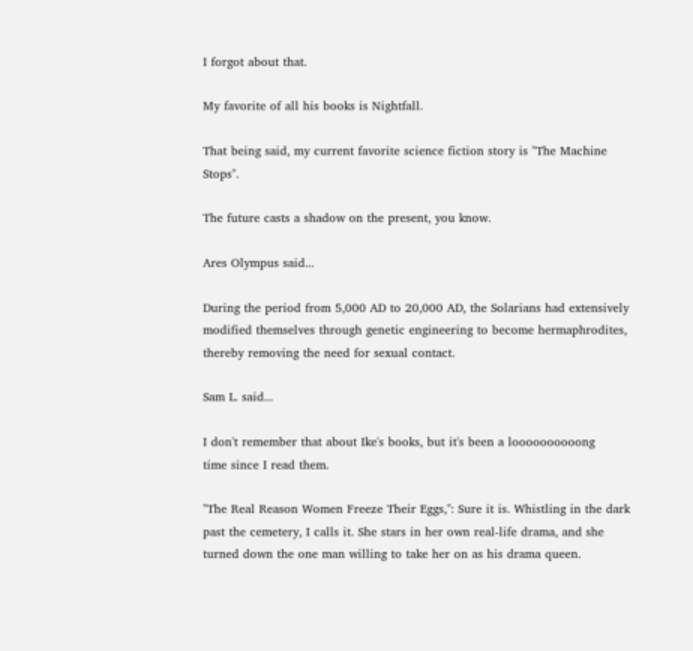I forgot about that.

My favorite of all his books is Nightfall.

That being said, my current favorite science fiction story is "The Machine Stops".

The future casts a shadow on the present, you know.

Ares Olympus said...

During the period from 5,000 AD to 20,000 AD, the Solarians had extensively modified themselves through genetic engineering to become hermaphrodites, thereby removing the need for sexual contact.

Sam L. said...

I don't remember that about Ike's books, but it's been a loooooooooong
time since I read them.

"The Real Reason Women Freeze Their Eggs,": Sure it is. Whistling in the dark past the cemetery, I calls it. She stars in her own real-life drama, and she turned down the one man willing to take her on as his drama queen.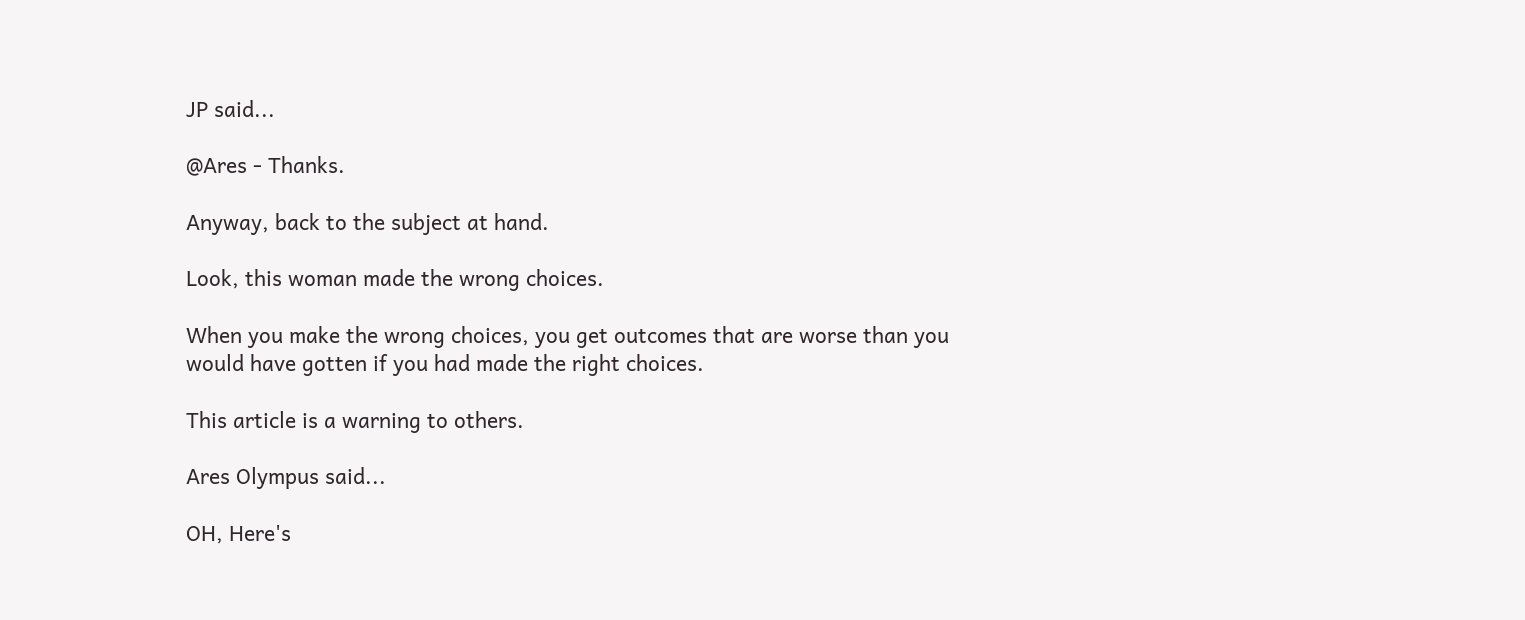JP said...

@Ares - Thanks.

Anyway, back to the subject at hand.

Look, this woman made the wrong choices.

When you make the wrong choices, you get outcomes that are worse than you would have gotten if you had made the right choices.

This article is a warning to others.

Ares Olympus said...

OH, Here's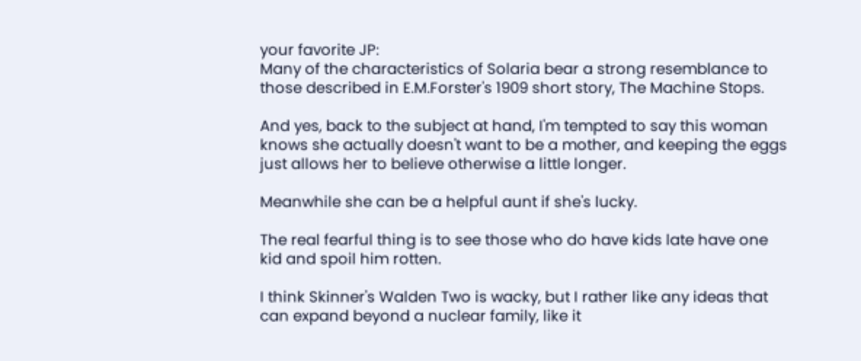your favorite JP:
Many of the characteristics of Solaria bear a strong resemblance to those described in E.M.Forster's 1909 short story, The Machine Stops.

And yes, back to the subject at hand, I'm tempted to say this woman knows she actually doesn't want to be a mother, and keeping the eggs just allows her to believe otherwise a little longer.

Meanwhile she can be a helpful aunt if she's lucky.

The real fearful thing is to see those who do have kids late have one kid and spoil him rotten.

I think Skinner's Walden Two is wacky, but I rather like any ideas that can expand beyond a nuclear family, like it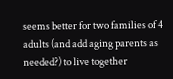seems better for two families of 4 adults (and add aging parents as needed?) to live together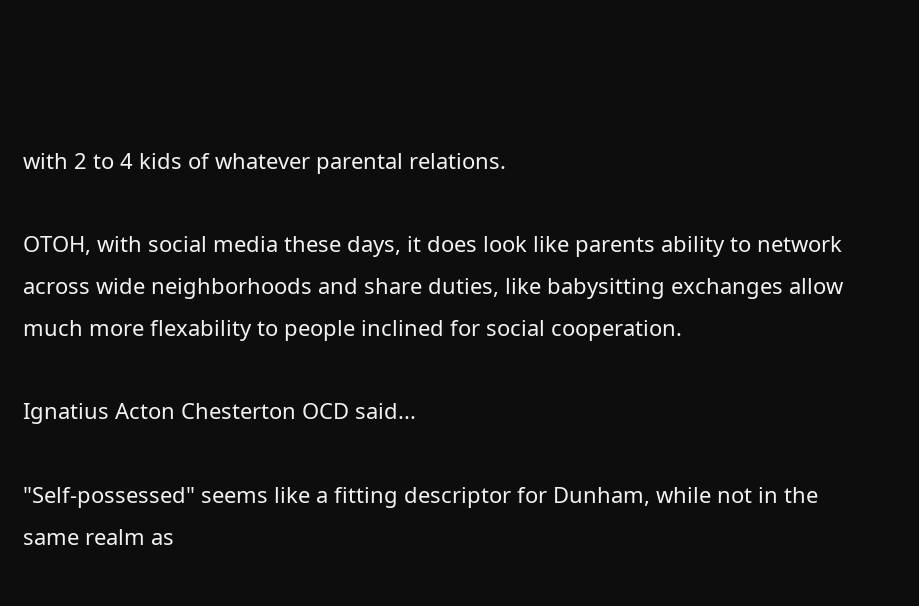with 2 to 4 kids of whatever parental relations.

OTOH, with social media these days, it does look like parents ability to network across wide neighborhoods and share duties, like babysitting exchanges allow much more flexability to people inclined for social cooperation.

Ignatius Acton Chesterton OCD said...

"Self-possessed" seems like a fitting descriptor for Dunham, while not in the same realm as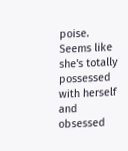poise. Seems like she's totally possessed with herself and obsessed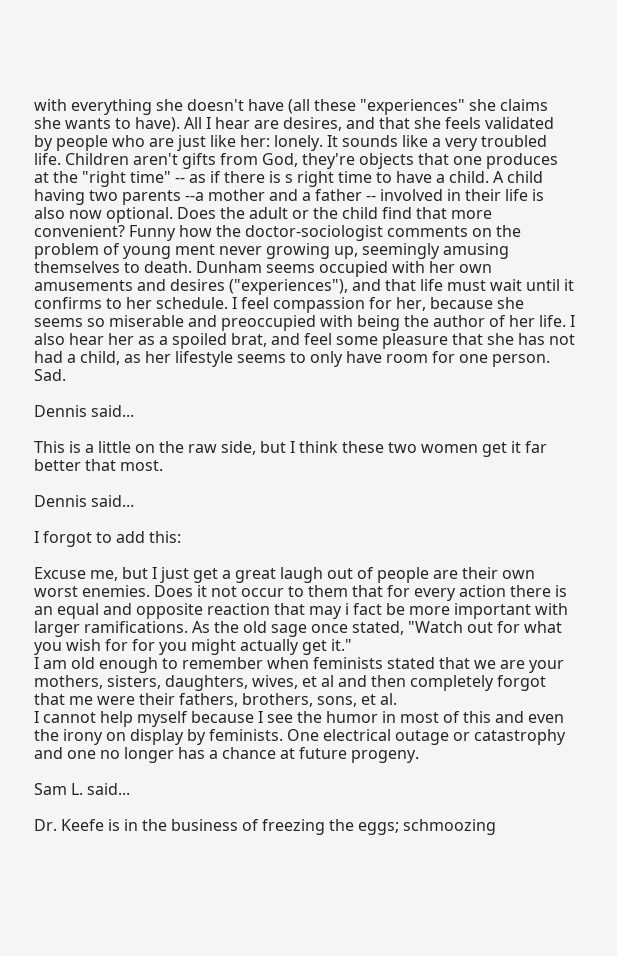with everything she doesn't have (all these "experiences" she claims she wants to have). All I hear are desires, and that she feels validated by people who are just like her: lonely. It sounds like a very troubled life. Children aren't gifts from God, they're objects that one produces at the "right time" -- as if there is s right time to have a child. A child having two parents --a mother and a father -- involved in their life is also now optional. Does the adult or the child find that more convenient? Funny how the doctor-sociologist comments on the problem of young ment never growing up, seemingly amusing themselves to death. Dunham seems occupied with her own amusements and desires ("experiences"), and that life must wait until it confirms to her schedule. I feel compassion for her, because she seems so miserable and preoccupied with being the author of her life. I also hear her as a spoiled brat, and feel some pleasure that she has not had a child, as her lifestyle seems to only have room for one person. Sad.

Dennis said...

This is a little on the raw side, but I think these two women get it far better that most.

Dennis said...

I forgot to add this:

Excuse me, but I just get a great laugh out of people are their own worst enemies. Does it not occur to them that for every action there is an equal and opposite reaction that may i fact be more important with larger ramifications. As the old sage once stated, "Watch out for what you wish for for you might actually get it."
I am old enough to remember when feminists stated that we are your mothers, sisters, daughters, wives, et al and then completely forgot that me were their fathers, brothers, sons, et al.
I cannot help myself because I see the humor in most of this and even the irony on display by feminists. One electrical outage or catastrophy and one no longer has a chance at future progeny.

Sam L. said...

Dr. Keefe is in the business of freezing the eggs; schmoozing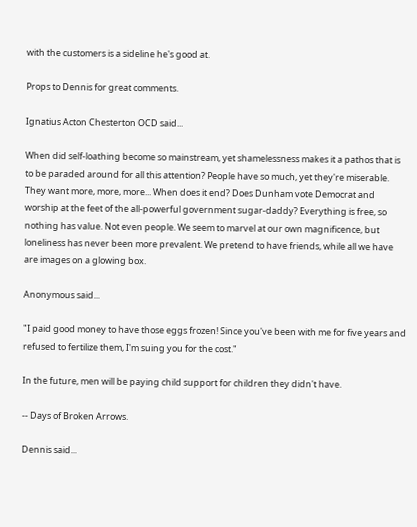with the customers is a sideline he's good at.

Props to Dennis for great comments.

Ignatius Acton Chesterton OCD said...

When did self-loathing become so mainstream, yet shamelessness makes it a pathos that is to be paraded around for all this attention? People have so much, yet they're miserable. They want more, more, more... When does it end? Does Dunham vote Democrat and worship at the feet of the all-powerful government sugar-daddy? Everything is free, so nothing has value. Not even people. We seem to marvel at our own magnificence, but loneliness has never been more prevalent. We pretend to have friends, while all we have are images on a glowing box.

Anonymous said...

"I paid good money to have those eggs frozen! Since you've been with me for five years and refused to fertilize them, I'm suing you for the cost."

In the future, men will be paying child support for children they didn't have.

-- Days of Broken Arrows.

Dennis said...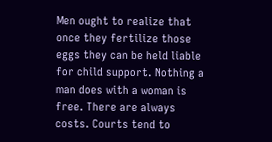Men ought to realize that once they fertilize those eggs they can be held liable for child support. Nothing a man does with a woman is free. There are always costs. Courts tend to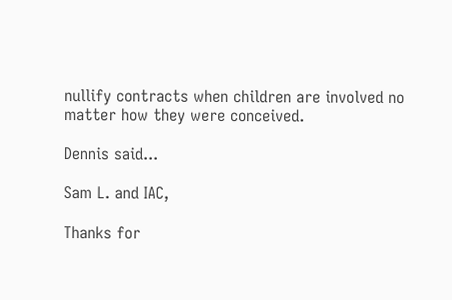nullify contracts when children are involved no matter how they were conceived.

Dennis said...

Sam L. and IAC,

Thanks for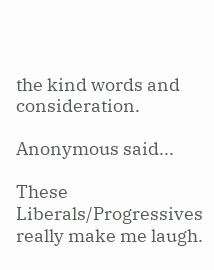the kind words and consideration.

Anonymous said...

These Liberals/Progressives really make me laugh.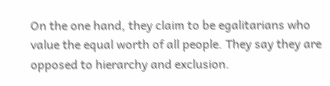On the one hand, they claim to be egalitarians who value the equal worth of all people. They say they are opposed to hierarchy and exclusion.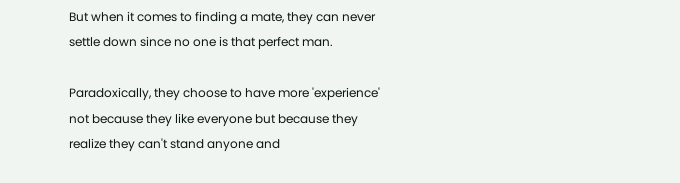But when it comes to finding a mate, they can never settle down since no one is that perfect man.

Paradoxically, they choose to have more 'experience' not because they like everyone but because they realize they can't stand anyone and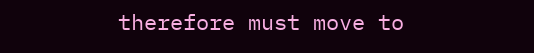therefore must move to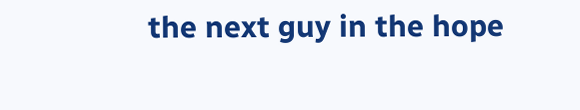the next guy in the hope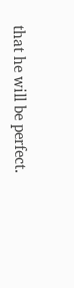that he will be perfect.